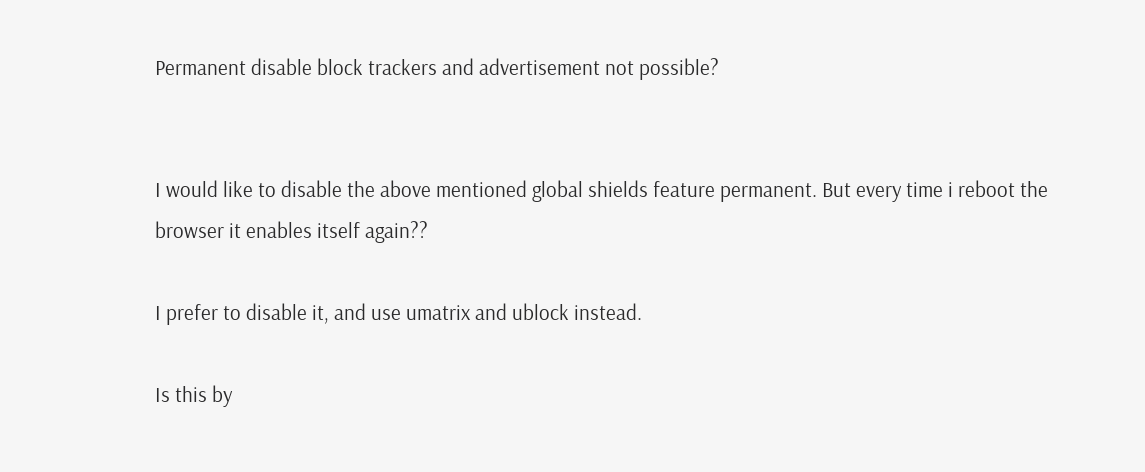Permanent disable block trackers and advertisement not possible?


I would like to disable the above mentioned global shields feature permanent. But every time i reboot the browser it enables itself again??

I prefer to disable it, and use umatrix and ublock instead.

Is this by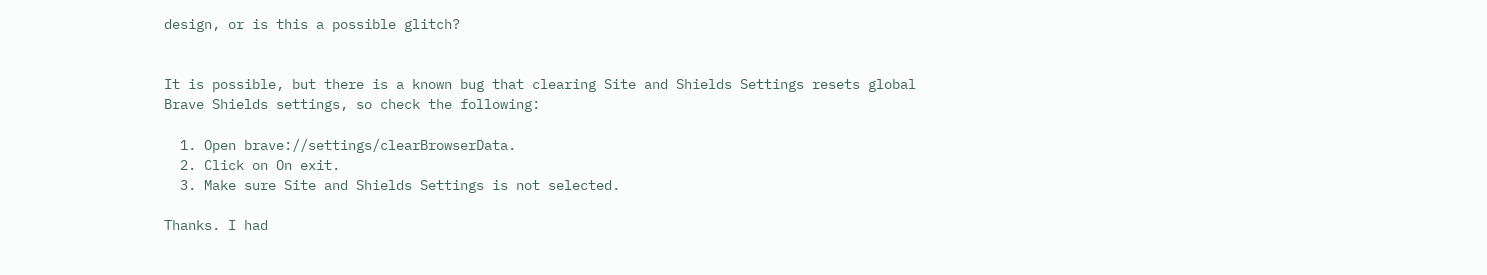design, or is this a possible glitch?


It is possible, but there is a known bug that clearing Site and Shields Settings resets global Brave Shields settings, so check the following:

  1. Open brave://settings/clearBrowserData.
  2. Click on On exit.
  3. Make sure Site and Shields Settings is not selected.

Thanks. I had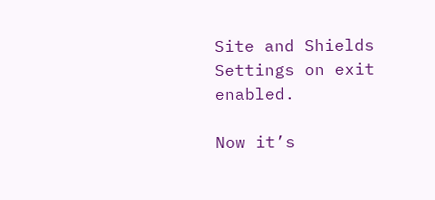Site and Shields Settings on exit enabled.

Now it’s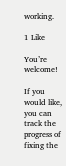working.

1 Like

You’re welcome!

If you would like, you can track the progress of fixing the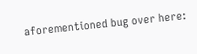aforementioned bug over here: